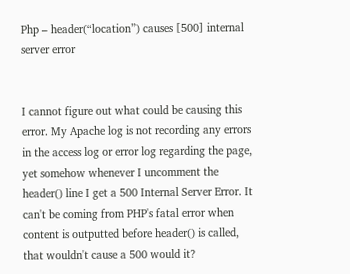Php – header(“location”) causes [500] internal server error


I cannot figure out what could be causing this error. My Apache log is not recording any errors in the access log or error log regarding the page, yet somehow whenever I uncomment the header() line I get a 500 Internal Server Error. It can't be coming from PHP's fatal error when content is outputted before header() is called, that wouldn't cause a 500 would it?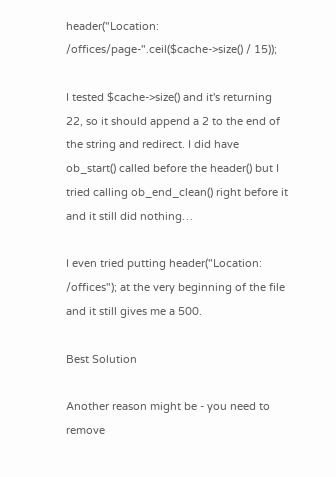header("Location: /offices/page-".ceil($cache->size() / 15));

I tested $cache->size() and it's returning 22, so it should append a 2 to the end of the string and redirect. I did have ob_start() called before the header() but I tried calling ob_end_clean() right before it and it still did nothing…

I even tried putting header("Location: /offices"); at the very beginning of the file and it still gives me a 500.

Best Solution

Another reason might be - you need to remove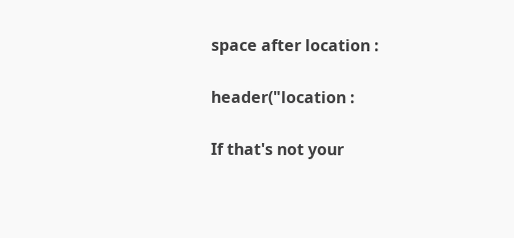space after location :

header("location :

If that's not your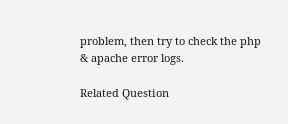problem, then try to check the php & apache error logs.

Related Question